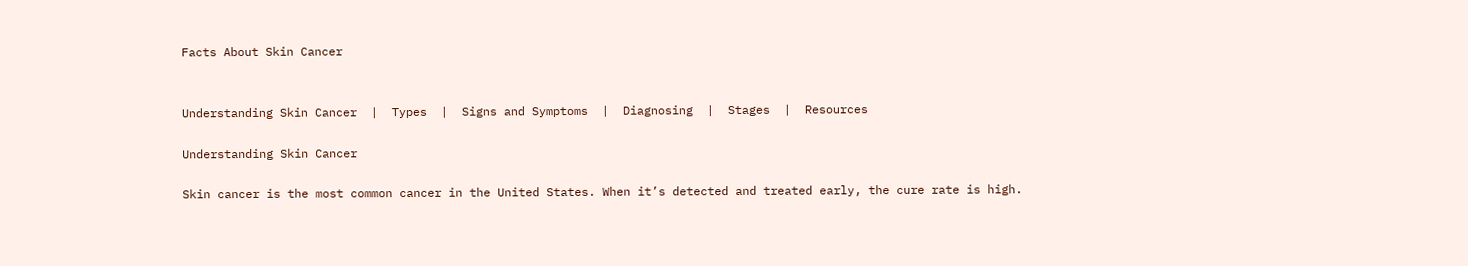Facts About Skin Cancer


Understanding Skin Cancer  |  Types  |  Signs and Symptoms  |  Diagnosing  |  Stages  |  Resources

Understanding Skin Cancer

Skin cancer is the most common cancer in the United States. When it’s detected and treated early, the cure rate is high.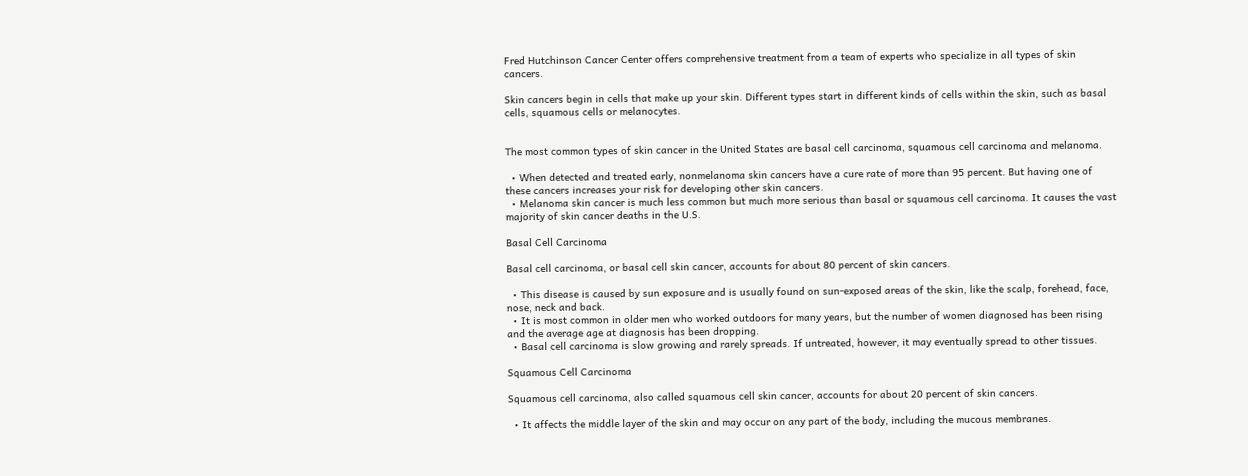Fred Hutchinson Cancer Center offers comprehensive treatment from a team of experts who specialize in all types of skin cancers.

Skin cancers begin in cells that make up your skin. Different types start in different kinds of cells within the skin, such as basal cells, squamous cells or melanocytes.


The most common types of skin cancer in the United States are basal cell carcinoma, squamous cell carcinoma and melanoma.

  • When detected and treated early, nonmelanoma skin cancers have a cure rate of more than 95 percent. But having one of these cancers increases your risk for developing other skin cancers.
  • Melanoma skin cancer is much less common but much more serious than basal or squamous cell carcinoma. It causes the vast majority of skin cancer deaths in the U.S.

Basal Cell Carcinoma

Basal cell carcinoma, or basal cell skin cancer, accounts for about 80 percent of skin cancers.

  • This disease is caused by sun exposure and is usually found on sun-exposed areas of the skin, like the scalp, forehead, face, nose, neck and back.
  • It is most common in older men who worked outdoors for many years, but the number of women diagnosed has been rising and the average age at diagnosis has been dropping.
  • Basal cell carcinoma is slow growing and rarely spreads. If untreated, however, it may eventually spread to other tissues.

Squamous Cell Carcinoma

Squamous cell carcinoma, also called squamous cell skin cancer, accounts for about 20 percent of skin cancers.

  • It affects the middle layer of the skin and may occur on any part of the body, including the mucous membranes.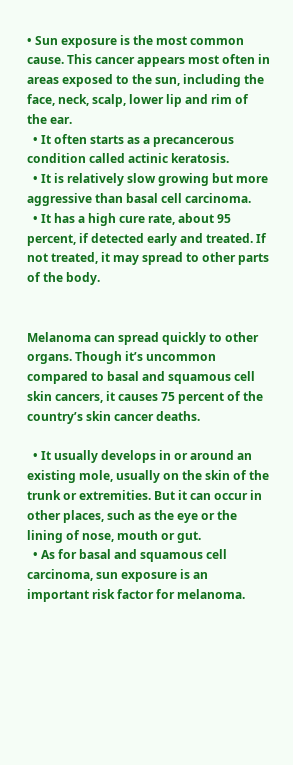• Sun exposure is the most common cause. This cancer appears most often in areas exposed to the sun, including the face, neck, scalp, lower lip and rim of the ear.
  • It often starts as a precancerous condition called actinic keratosis.
  • It is relatively slow growing but more aggressive than basal cell carcinoma.
  • It has a high cure rate, about 95 percent, if detected early and treated. If not treated, it may spread to other parts of the body.


Melanoma can spread quickly to other organs. Though it’s uncommon compared to basal and squamous cell skin cancers, it causes 75 percent of the country’s skin cancer deaths.

  • It usually develops in or around an existing mole, usually on the skin of the trunk or extremities. But it can occur in other places, such as the eye or the lining of nose, mouth or gut.
  • As for basal and squamous cell carcinoma, sun exposure is an important risk factor for melanoma.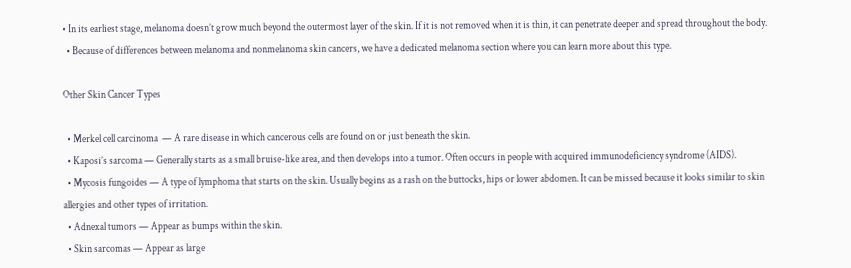• In its earliest stage, melanoma doesn’t grow much beyond the outermost layer of the skin. If it is not removed when it is thin, it can penetrate deeper and spread throughout the body.
  • Because of differences between melanoma and nonmelanoma skin cancers, we have a dedicated melanoma section where you can learn more about this type.

Other Skin Cancer Types

  • Merkel cell carcinoma  — A rare disease in which cancerous cells are found on or just beneath the skin.
  • Kaposi’s sarcoma — Generally starts as a small bruise-like area, and then develops into a tumor. Often occurs in people with acquired immunodeficiency syndrome (AIDS).
  • Mycosis fungoides — A type of lymphoma that starts on the skin. Usually begins as a rash on the buttocks, hips or lower abdomen. It can be missed because it looks similar to skin allergies and other types of irritation.
  • Adnexal tumors — Appear as bumps within the skin.
  • Skin sarcomas — Appear as large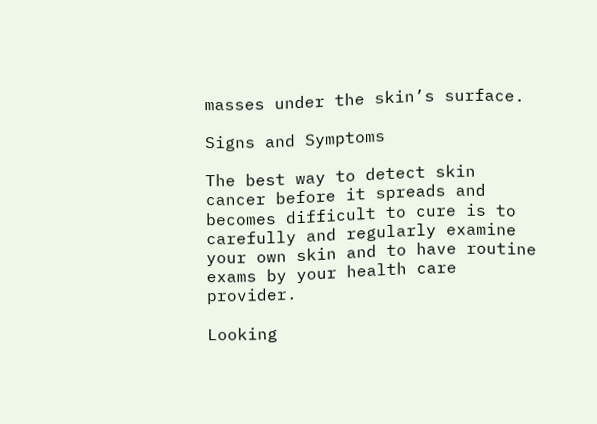masses under the skin’s surface.

Signs and Symptoms

The best way to detect skin cancer before it spreads and becomes difficult to cure is to carefully and regularly examine your own skin and to have routine exams by your health care provider.

Looking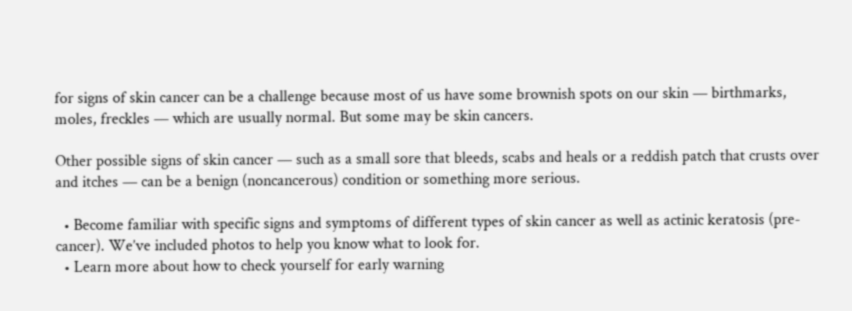for signs of skin cancer can be a challenge because most of us have some brownish spots on our skin — birthmarks, moles, freckles — which are usually normal. But some may be skin cancers.

Other possible signs of skin cancer — such as a small sore that bleeds, scabs and heals or a reddish patch that crusts over and itches — can be a benign (noncancerous) condition or something more serious.

  • Become familiar with specific signs and symptoms of different types of skin cancer as well as actinic keratosis (pre-cancer). We’ve included photos to help you know what to look for.
  • Learn more about how to check yourself for early warning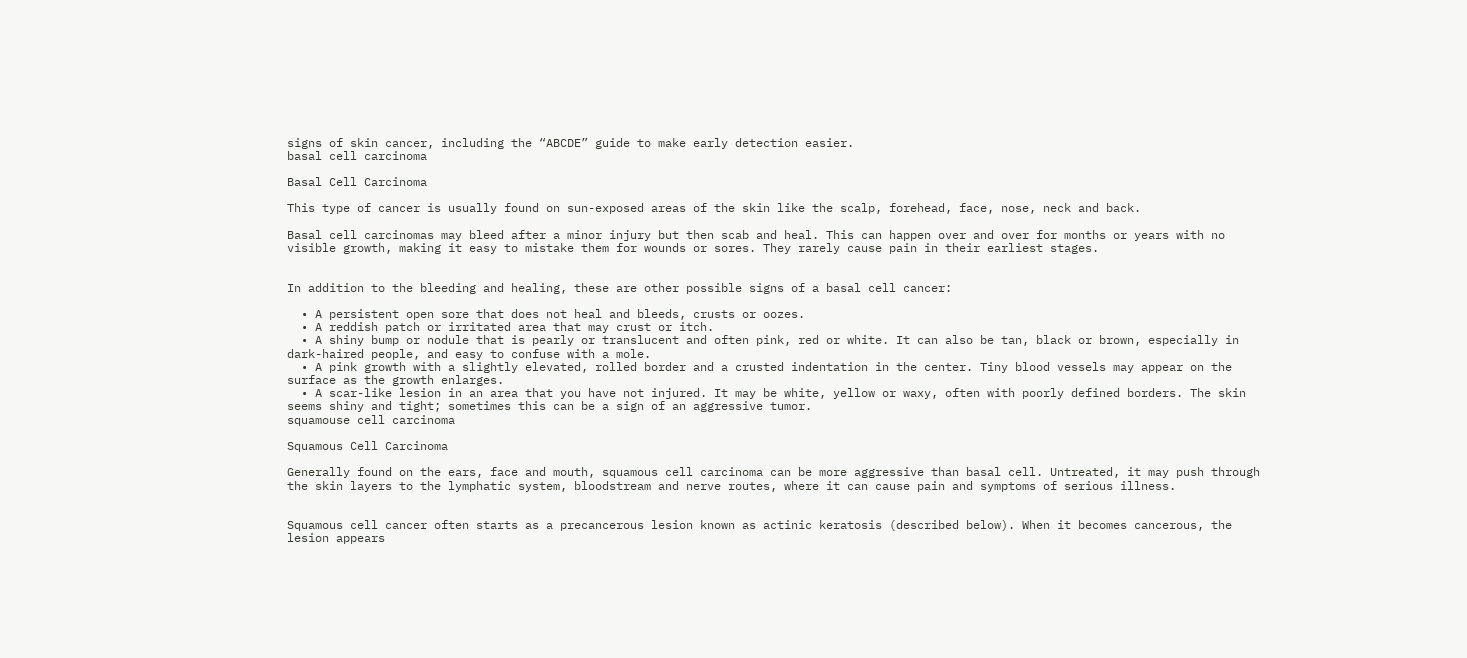signs of skin cancer, including the “ABCDE” guide to make early detection easier.
basal cell carcinoma

Basal Cell Carcinoma

This type of cancer is usually found on sun-exposed areas of the skin like the scalp, forehead, face, nose, neck and back.

Basal cell carcinomas may bleed after a minor injury but then scab and heal. This can happen over and over for months or years with no visible growth, making it easy to mistake them for wounds or sores. They rarely cause pain in their earliest stages.


In addition to the bleeding and healing, these are other possible signs of a basal cell cancer:

  • A persistent open sore that does not heal and bleeds, crusts or oozes.
  • A reddish patch or irritated area that may crust or itch.
  • A shiny bump or nodule that is pearly or translucent and often pink, red or white. It can also be tan, black or brown, especially in dark-haired people, and easy to confuse with a mole.
  • A pink growth with a slightly elevated, rolled border and a crusted indentation in the center. Tiny blood vessels may appear on the surface as the growth enlarges.
  • A scar-like lesion in an area that you have not injured. It may be white, yellow or waxy, often with poorly defined borders. The skin seems shiny and tight; sometimes this can be a sign of an aggressive tumor.
squamouse cell carcinoma

Squamous Cell Carcinoma

Generally found on the ears, face and mouth, squamous cell carcinoma can be more aggressive than basal cell. Untreated, it may push through the skin layers to the lymphatic system, bloodstream and nerve routes, where it can cause pain and symptoms of serious illness.


Squamous cell cancer often starts as a precancerous lesion known as actinic keratosis (described below). When it becomes cancerous, the lesion appears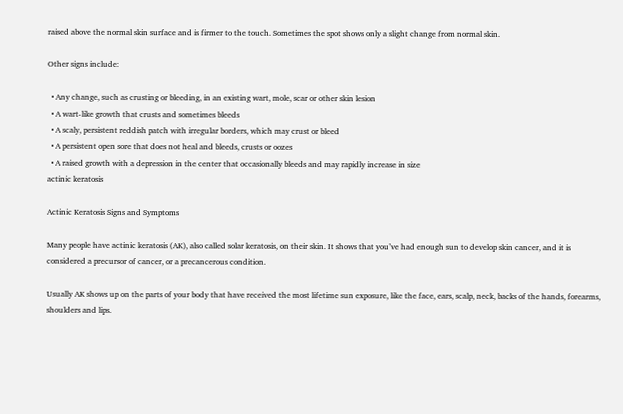raised above the normal skin surface and is firmer to the touch. Sometimes the spot shows only a slight change from normal skin.

Other signs include:

  • Any change, such as crusting or bleeding, in an existing wart, mole, scar or other skin lesion
  • A wart-like growth that crusts and sometimes bleeds
  • A scaly, persistent reddish patch with irregular borders, which may crust or bleed
  • A persistent open sore that does not heal and bleeds, crusts or oozes
  • A raised growth with a depression in the center that occasionally bleeds and may rapidly increase in size
actinic keratosis

Actinic Keratosis Signs and Symptoms

Many people have actinic keratosis (AK), also called solar keratosis, on their skin. It shows that you’ve had enough sun to develop skin cancer, and it is considered a precursor of cancer, or a precancerous condition.

Usually AK shows up on the parts of your body that have received the most lifetime sun exposure, like the face, ears, scalp, neck, backs of the hands, forearms, shoulders and lips.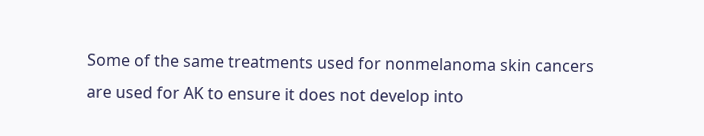Some of the same treatments used for nonmelanoma skin cancers are used for AK to ensure it does not develop into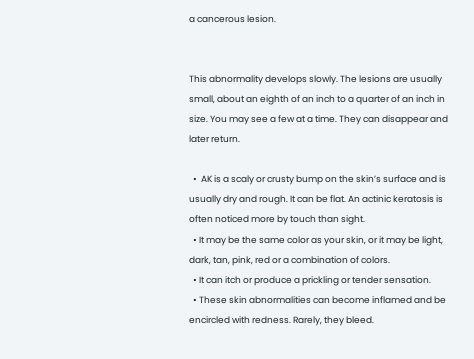a cancerous lesion.


This abnormality develops slowly. The lesions are usually small, about an eighth of an inch to a quarter of an inch in size. You may see a few at a time. They can disappear and later return.

  •  AK is a scaly or crusty bump on the skin’s surface and is usually dry and rough. It can be flat. An actinic keratosis is often noticed more by touch than sight.
  • It may be the same color as your skin, or it may be light, dark, tan, pink, red or a combination of colors.
  • It can itch or produce a prickling or tender sensation.
  • These skin abnormalities can become inflamed and be encircled with redness. Rarely, they bleed.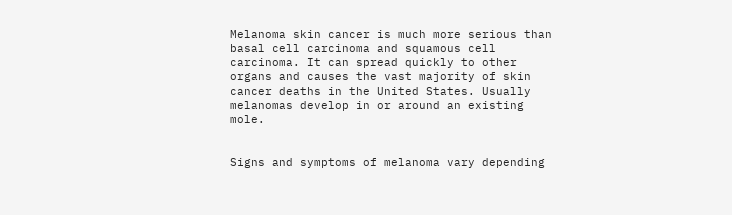Melanoma skin cancer is much more serious than basal cell carcinoma and squamous cell carcinoma. It can spread quickly to other organs and causes the vast majority of skin cancer deaths in the United States. Usually melanomas develop in or around an existing mole.


Signs and symptoms of melanoma vary depending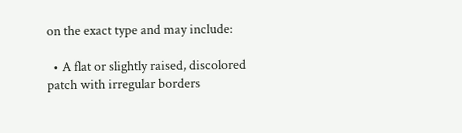on the exact type and may include:

  • A flat or slightly raised, discolored patch with irregular borders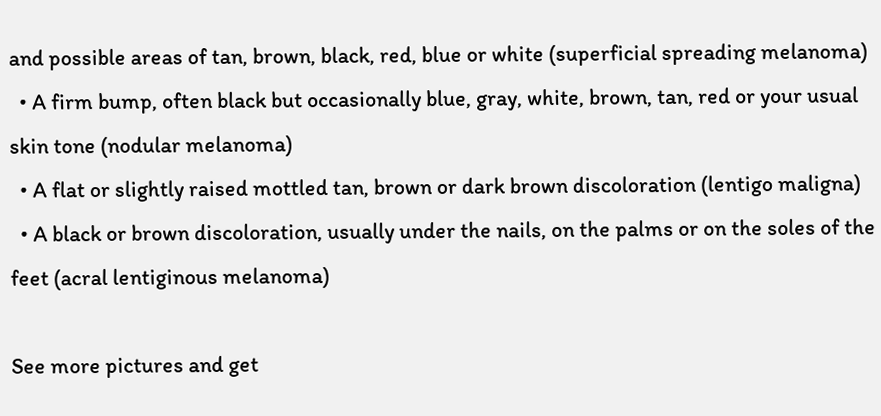and possible areas of tan, brown, black, red, blue or white (superficial spreading melanoma)
  • A firm bump, often black but occasionally blue, gray, white, brown, tan, red or your usual skin tone (nodular melanoma)
  • A flat or slightly raised mottled tan, brown or dark brown discoloration (lentigo maligna)
  • A black or brown discoloration, usually under the nails, on the palms or on the soles of the feet (acral lentiginous melanoma)

See more pictures and get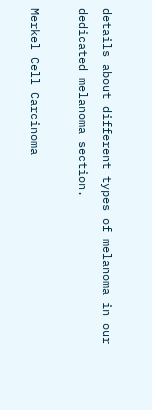details about different types of melanoma in our dedicated melanoma section.

Merkel Cell Carcinoma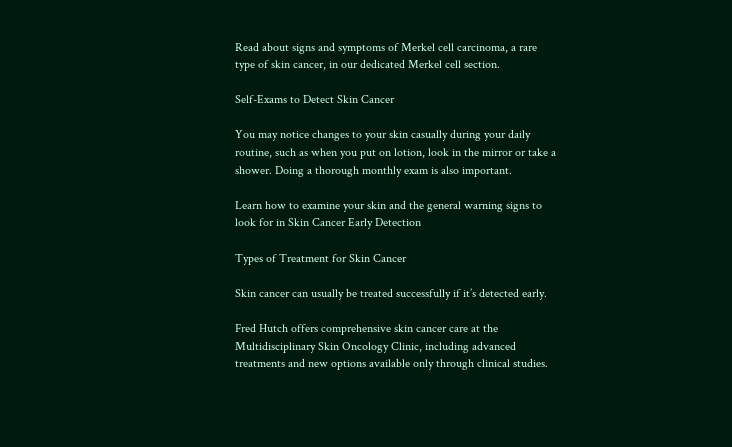Read about signs and symptoms of Merkel cell carcinoma, a rare type of skin cancer, in our dedicated Merkel cell section.

Self-Exams to Detect Skin Cancer

You may notice changes to your skin casually during your daily routine, such as when you put on lotion, look in the mirror or take a shower. Doing a thorough monthly exam is also important.

Learn how to examine your skin and the general warning signs to look for in Skin Cancer Early Detection

Types of Treatment for Skin Cancer

Skin cancer can usually be treated successfully if it’s detected early.

Fred Hutch offers comprehensive skin cancer care at the Multidisciplinary Skin Oncology Clinic, including advanced treatments and new options available only through clinical studies.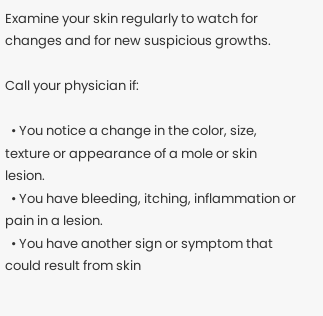Examine your skin regularly to watch for changes and for new suspicious growths.

Call your physician if:

  • You notice a change in the color, size, texture or appearance of a mole or skin lesion.
  • You have bleeding, itching, inflammation or pain in a lesion.
  • You have another sign or symptom that could result from skin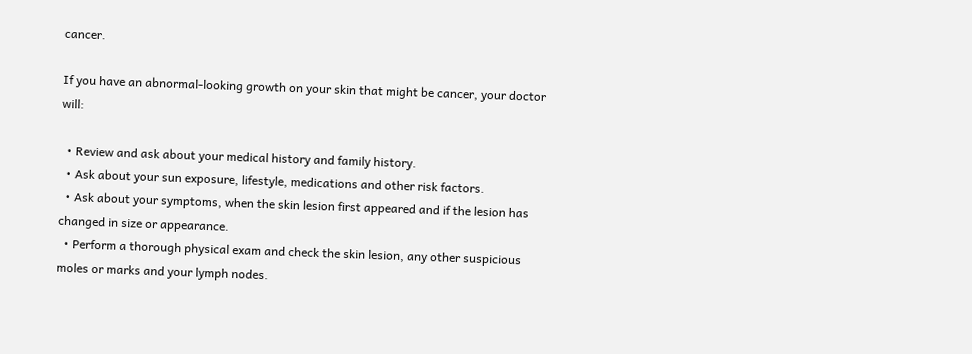cancer.

If you have an abnormal-looking growth on your skin that might be cancer, your doctor will:

  • Review and ask about your medical history and family history.
  • Ask about your sun exposure, lifestyle, medications and other risk factors.
  • Ask about your symptoms, when the skin lesion first appeared and if the lesion has changed in size or appearance.
  • Perform a thorough physical exam and check the skin lesion, any other suspicious moles or marks and your lymph nodes.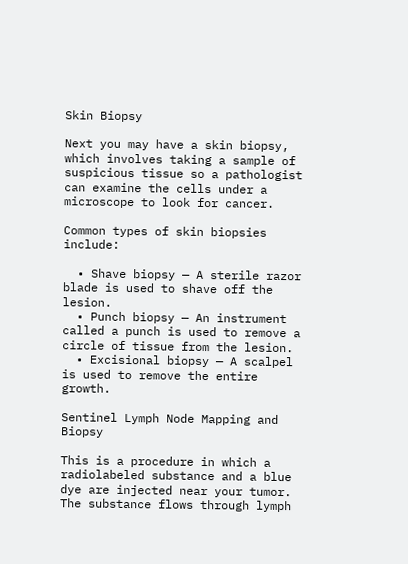Skin Biopsy

Next you may have a skin biopsy, which involves taking a sample of suspicious tissue so a pathologist can examine the cells under a microscope to look for cancer.

Common types of skin biopsies include:

  • Shave biopsy — A sterile razor blade is used to shave off the lesion.
  • Punch biopsy — An instrument called a punch is used to remove a circle of tissue from the lesion.
  • Excisional biopsy — A scalpel is used to remove the entire growth.

Sentinel Lymph Node Mapping and Biopsy

This is a procedure in which a radiolabeled substance and a blue dye are injected near your tumor. The substance flows through lymph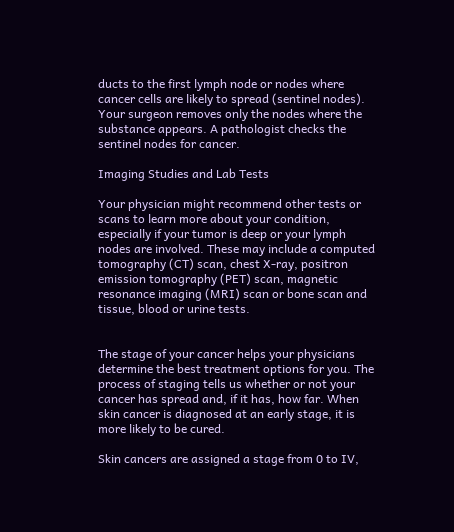ducts to the first lymph node or nodes where cancer cells are likely to spread (sentinel nodes). Your surgeon removes only the nodes where the substance appears. A pathologist checks the sentinel nodes for cancer.

Imaging Studies and Lab Tests

Your physician might recommend other tests or scans to learn more about your condition, especially if your tumor is deep or your lymph nodes are involved. These may include a computed tomography (CT) scan, chest X-ray, positron emission tomography (PET) scan, magnetic resonance imaging (MRI) scan or bone scan and tissue, blood or urine tests.


The stage of your cancer helps your physicians determine the best treatment options for you. The process of staging tells us whether or not your cancer has spread and, if it has, how far. When skin cancer is diagnosed at an early stage, it is more likely to be cured.

Skin cancers are assigned a stage from 0 to IV,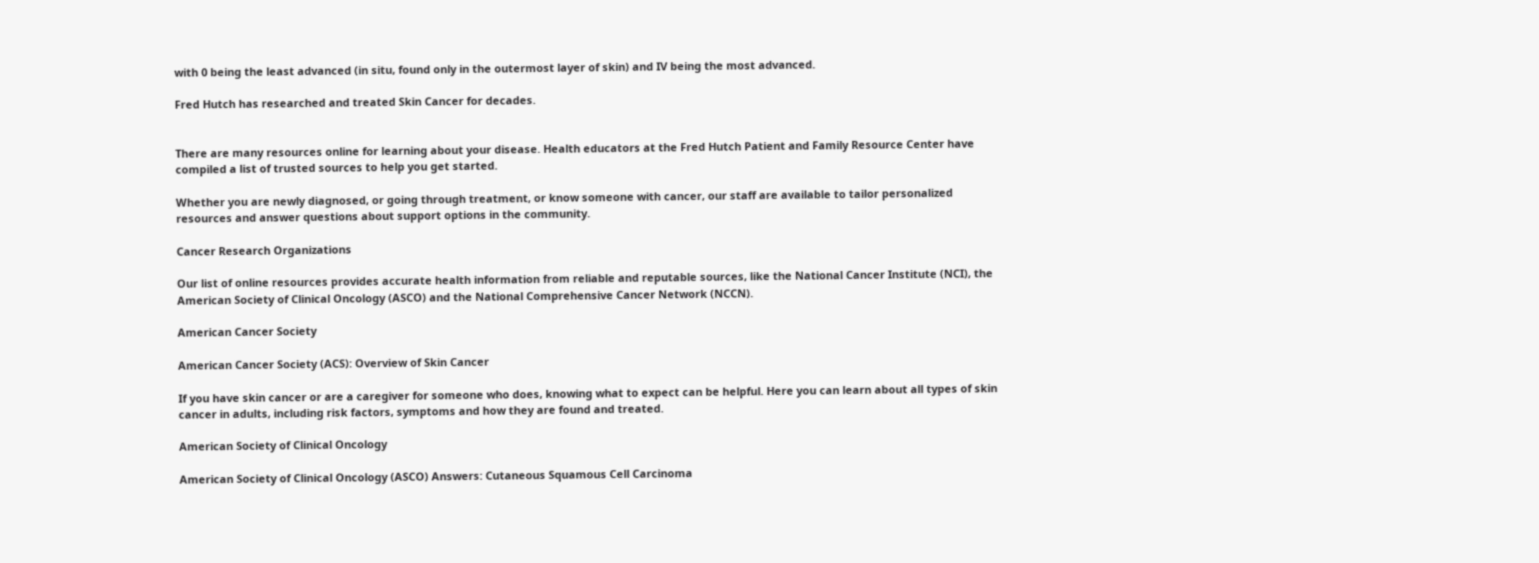with 0 being the least advanced (in situ, found only in the outermost layer of skin) and IV being the most advanced.

Fred Hutch has researched and treated Skin Cancer for decades.


There are many resources online for learning about your disease. Health educators at the Fred Hutch Patient and Family Resource Center have compiled a list of trusted sources to help you get started.

Whether you are newly diagnosed, or going through treatment, or know someone with cancer, our staff are available to tailor personalized resources and answer questions about support options in the community.

Cancer Research Organizations

Our list of online resources provides accurate health information from reliable and reputable sources, like the National Cancer Institute (NCI), the American Society of Clinical Oncology (ASCO) and the National Comprehensive Cancer Network (NCCN).

American Cancer Society

American Cancer Society (ACS): Overview of Skin Cancer

If you have skin cancer or are a caregiver for someone who does, knowing what to expect can be helpful. Here you can learn about all types of skin cancer in adults, including risk factors, symptoms and how they are found and treated.

American Society of Clinical Oncology

American Society of Clinical Oncology (ASCO) Answers: Cutaneous Squamous Cell Carcinoma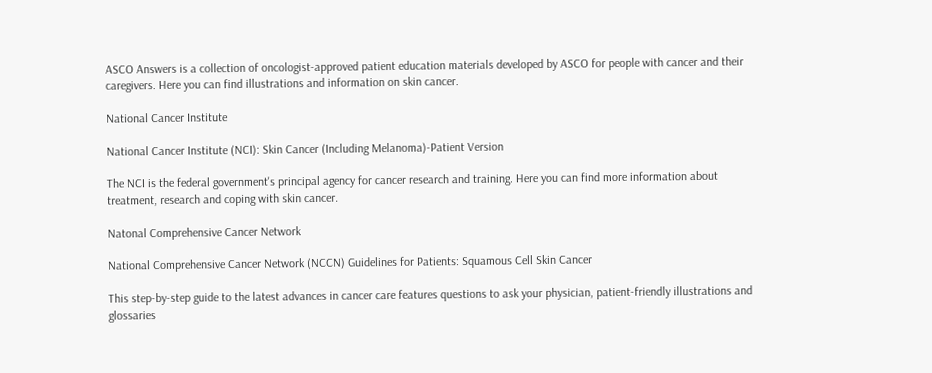ASCO Answers is a collection of oncologist-approved patient education materials developed by ASCO for people with cancer and their caregivers. Here you can find illustrations and information on skin cancer.

National Cancer Institute

National Cancer Institute (NCI): Skin Cancer (Including Melanoma)-Patient Version

The NCI is the federal government's principal agency for cancer research and training. Here you can find more information about treatment, research and coping with skin cancer.

Natonal Comprehensive Cancer Network

National Comprehensive Cancer Network (NCCN) Guidelines for Patients: Squamous Cell Skin Cancer

This step-by-step guide to the latest advances in cancer care features questions to ask your physician, patient-friendly illustrations and glossaries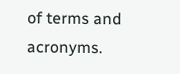of terms and acronyms.